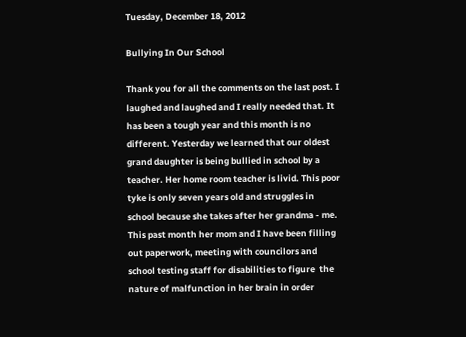Tuesday, December 18, 2012

Bullying In Our School

Thank you for all the comments on the last post. I laughed and laughed and I really needed that. It has been a tough year and this month is no different. Yesterday we learned that our oldest grand daughter is being bullied in school by a teacher. Her home room teacher is livid. This poor tyke is only seven years old and struggles in school because she takes after her grandma - me. This past month her mom and I have been filling out paperwork, meeting with councilors and school testing staff for disabilities to figure  the nature of malfunction in her brain in order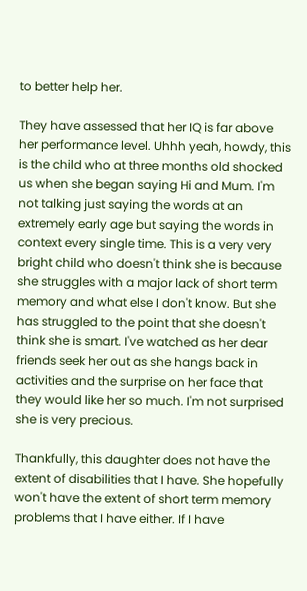to better help her.

They have assessed that her IQ is far above her performance level. Uhhh yeah, howdy, this is the child who at three months old shocked us when she began saying Hi and Mum. I'm not talking just saying the words at an extremely early age but saying the words in context every single time. This is a very very bright child who doesn't think she is because she struggles with a major lack of short term memory and what else I don't know. But she has struggled to the point that she doesn't think she is smart. I've watched as her dear friends seek her out as she hangs back in activities and the surprise on her face that they would like her so much. I'm not surprised she is very precious.

Thankfully, this daughter does not have the extent of disabilities that I have. She hopefully won't have the extent of short term memory problems that I have either. If I have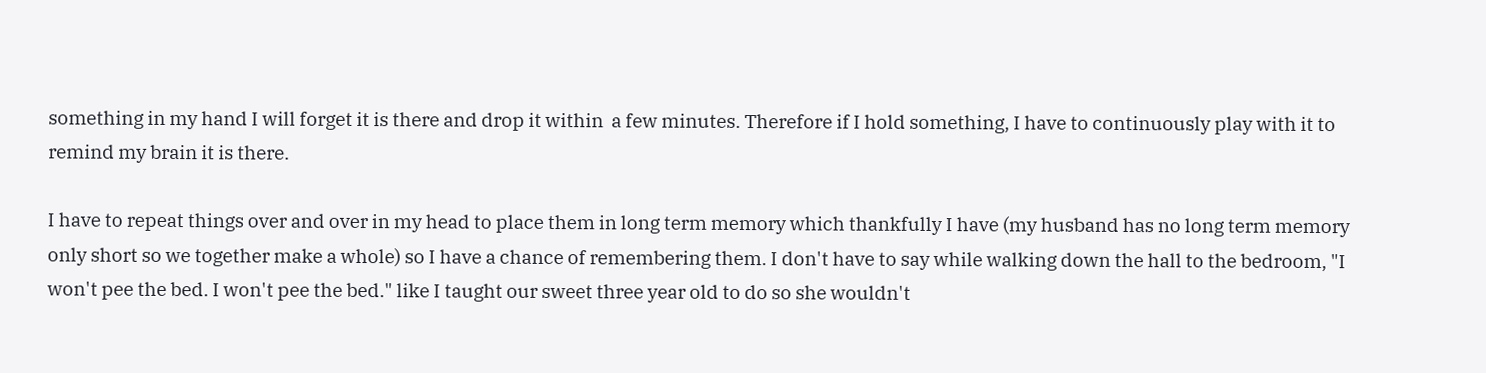something in my hand I will forget it is there and drop it within  a few minutes. Therefore if I hold something, I have to continuously play with it to remind my brain it is there.

I have to repeat things over and over in my head to place them in long term memory which thankfully I have (my husband has no long term memory only short so we together make a whole) so I have a chance of remembering them. I don't have to say while walking down the hall to the bedroom, "I won't pee the bed. I won't pee the bed." like I taught our sweet three year old to do so she wouldn't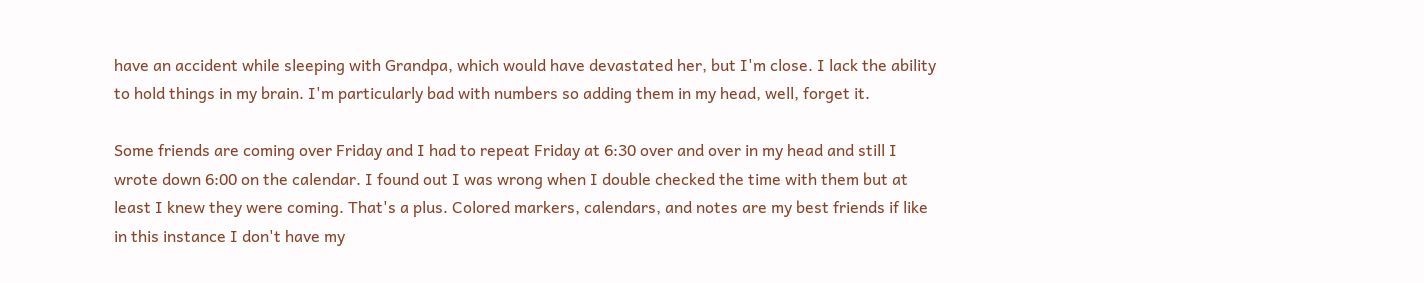have an accident while sleeping with Grandpa, which would have devastated her, but I'm close. I lack the ability to hold things in my brain. I'm particularly bad with numbers so adding them in my head, well, forget it.

Some friends are coming over Friday and I had to repeat Friday at 6:30 over and over in my head and still I wrote down 6:00 on the calendar. I found out I was wrong when I double checked the time with them but at least I knew they were coming. That's a plus. Colored markers, calendars, and notes are my best friends if like in this instance I don't have my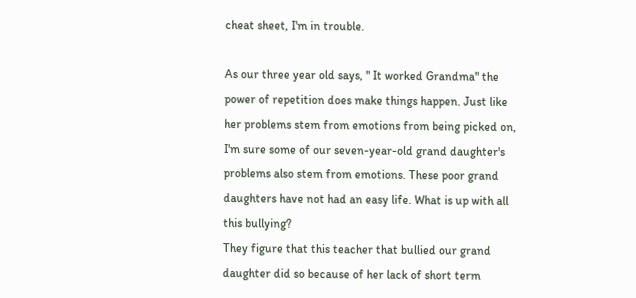cheat sheet, I'm in trouble.

As our three year old says, " It worked Grandma" the power of repetition does make things happen. Just like her problems stem from emotions from being picked on, I'm sure some of our seven-year-old grand daughter's problems also stem from emotions. These poor grand daughters have not had an easy life. What is up with all this bullying?
They figure that this teacher that bullied our grand daughter did so because of her lack of short term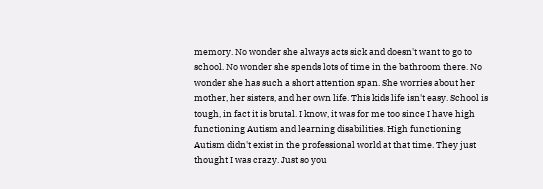memory. No wonder she always acts sick and doesn't want to go to school. No wonder she spends lots of time in the bathroom there. No wonder she has such a short attention span. She worries about her mother, her sisters, and her own life. This kids life isn't easy. School is tough, in fact it is brutal. I know, it was for me too since I have high functioning Autism and learning disabilities. High functioning Autism didn't exist in the professional world at that time. They just thought I was crazy. Just so you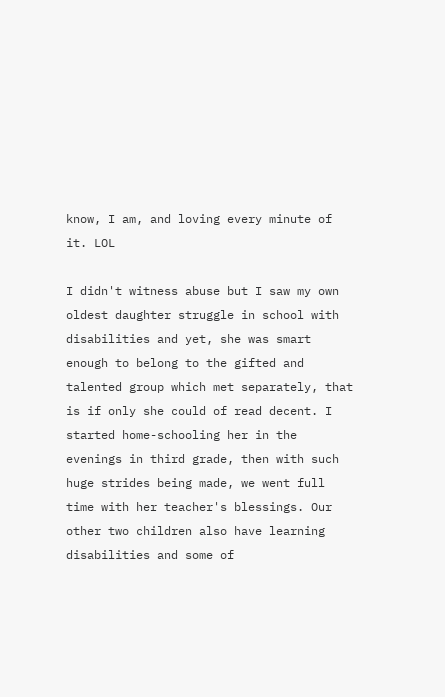know, I am, and loving every minute of it. LOL

I didn't witness abuse but I saw my own oldest daughter struggle in school with disabilities and yet, she was smart enough to belong to the gifted and talented group which met separately, that is if only she could of read decent. I started home-schooling her in the evenings in third grade, then with such huge strides being made, we went full time with her teacher's blessings. Our other two children also have learning disabilities and some of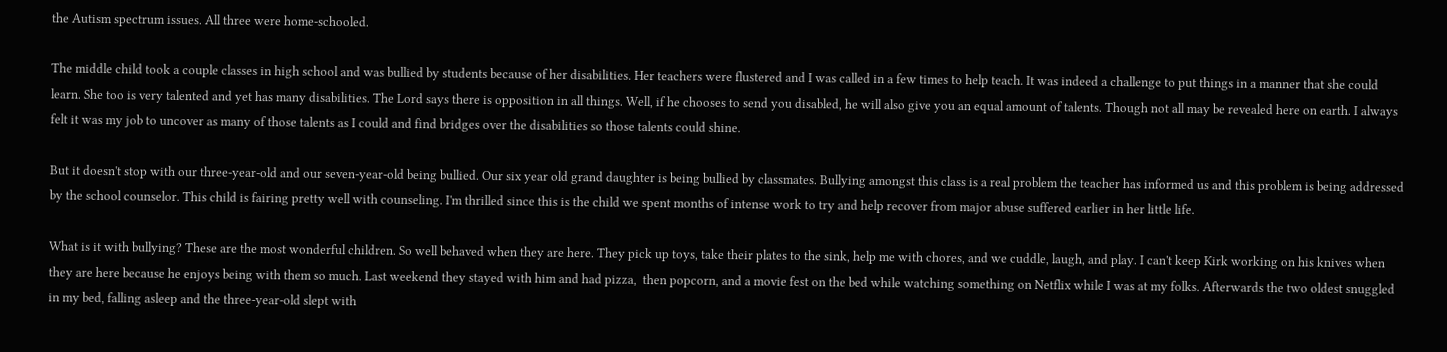the Autism spectrum issues. All three were home-schooled.

The middle child took a couple classes in high school and was bullied by students because of her disabilities. Her teachers were flustered and I was called in a few times to help teach. It was indeed a challenge to put things in a manner that she could learn. She too is very talented and yet has many disabilities. The Lord says there is opposition in all things. Well, if he chooses to send you disabled, he will also give you an equal amount of talents. Though not all may be revealed here on earth. I always felt it was my job to uncover as many of those talents as I could and find bridges over the disabilities so those talents could shine.

But it doesn't stop with our three-year-old and our seven-year-old being bullied. Our six year old grand daughter is being bullied by classmates. Bullying amongst this class is a real problem the teacher has informed us and this problem is being addressed by the school counselor. This child is fairing pretty well with counseling. I'm thrilled since this is the child we spent months of intense work to try and help recover from major abuse suffered earlier in her little life.

What is it with bullying? These are the most wonderful children. So well behaved when they are here. They pick up toys, take their plates to the sink, help me with chores, and we cuddle, laugh, and play. I can't keep Kirk working on his knives when they are here because he enjoys being with them so much. Last weekend they stayed with him and had pizza,  then popcorn, and a movie fest on the bed while watching something on Netflix while I was at my folks. Afterwards the two oldest snuggled in my bed, falling asleep and the three-year-old slept with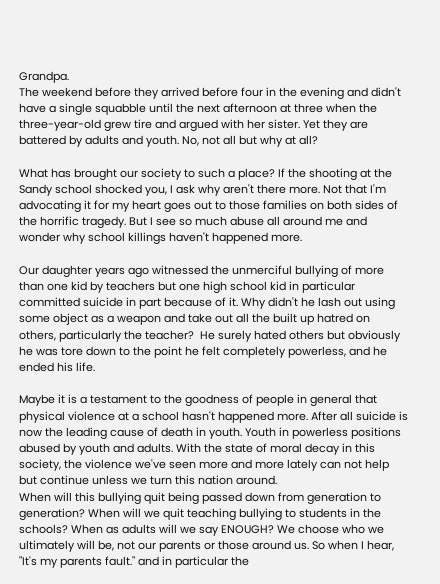Grandpa.
The weekend before they arrived before four in the evening and didn't have a single squabble until the next afternoon at three when the three-year-old grew tire and argued with her sister. Yet they are battered by adults and youth. No, not all but why at all?

What has brought our society to such a place? If the shooting at the Sandy school shocked you, I ask why aren't there more. Not that I'm advocating it for my heart goes out to those families on both sides of the horrific tragedy. But I see so much abuse all around me and wonder why school killings haven't happened more.

Our daughter years ago witnessed the unmerciful bullying of more than one kid by teachers but one high school kid in particular committed suicide in part because of it. Why didn't he lash out using some object as a weapon and take out all the built up hatred on others, particularly the teacher?  He surely hated others but obviously he was tore down to the point he felt completely powerless, and he ended his life.

Maybe it is a testament to the goodness of people in general that physical violence at a school hasn't happened more. After all suicide is now the leading cause of death in youth. Youth in powerless positions abused by youth and adults. With the state of moral decay in this society, the violence we've seen more and more lately can not help but continue unless we turn this nation around.
When will this bullying quit being passed down from generation to generation? When will we quit teaching bullying to students in the schools? When as adults will we say ENOUGH? We choose who we ultimately will be, not our parents or those around us. So when I hear, "It's my parents fault." and in particular the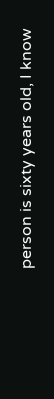person is sixty years old, I know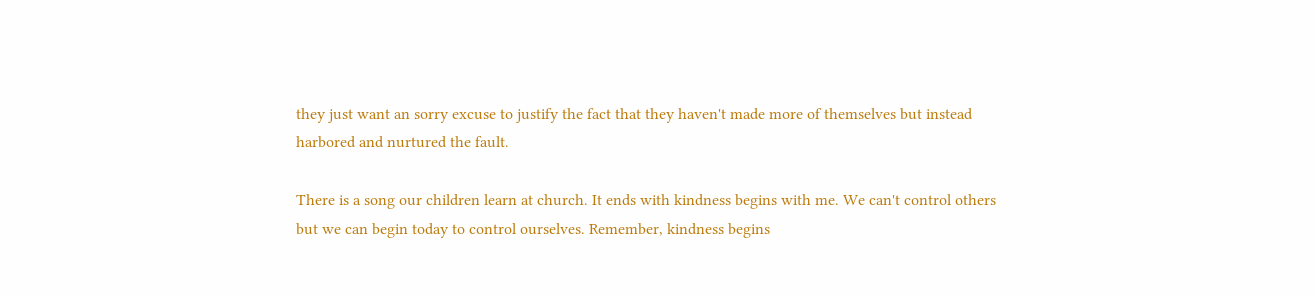they just want an sorry excuse to justify the fact that they haven't made more of themselves but instead harbored and nurtured the fault.

There is a song our children learn at church. It ends with kindness begins with me. We can't control others but we can begin today to control ourselves. Remember, kindness begins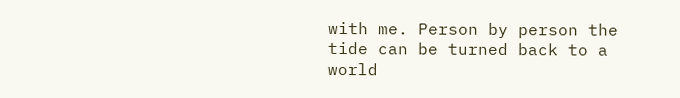with me. Person by person the tide can be turned back to a world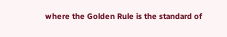where the Golden Rule is the standard of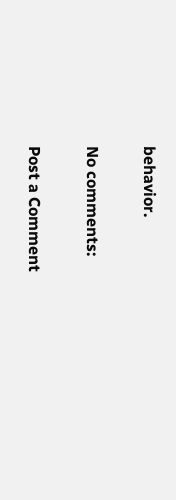behavior.

No comments:

Post a Comment